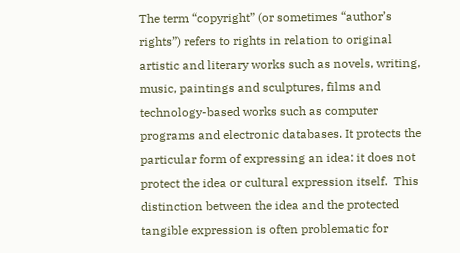The term “copyright” (or sometimes “author’s rights”) refers to rights in relation to original artistic and literary works such as novels, writing, music, paintings and sculptures, films and technology-based works such as computer programs and electronic databases. It protects the particular form of expressing an idea: it does not protect the idea or cultural expression itself.  This distinction between the idea and the protected tangible expression is often problematic for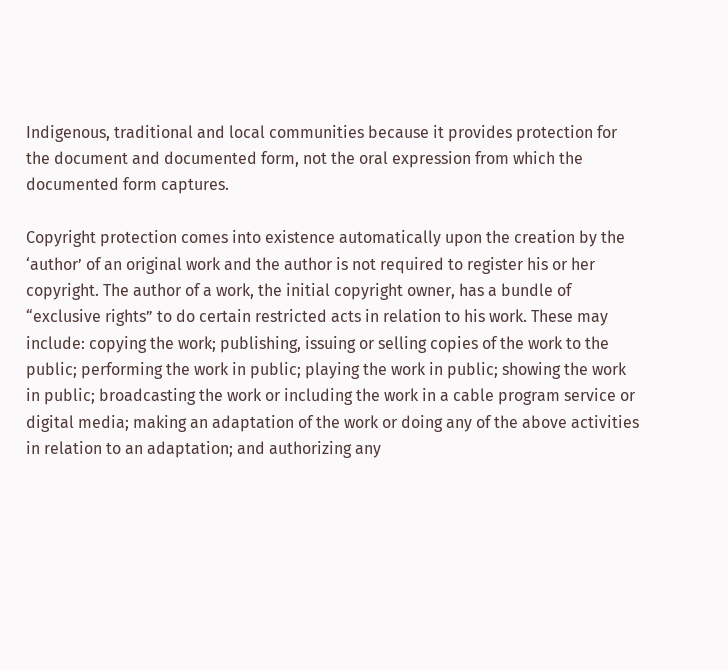Indigenous, traditional and local communities because it provides protection for the document and documented form, not the oral expression from which the documented form captures.

Copyright protection comes into existence automatically upon the creation by the ‘author’ of an original work and the author is not required to register his or her copyright. The author of a work, the initial copyright owner, has a bundle of “exclusive rights” to do certain restricted acts in relation to his work. These may include: copying the work; publishing, issuing or selling copies of the work to the public; performing the work in public; playing the work in public; showing the work in public; broadcasting the work or including the work in a cable program service or digital media; making an adaptation of the work or doing any of the above activities in relation to an adaptation; and authorizing any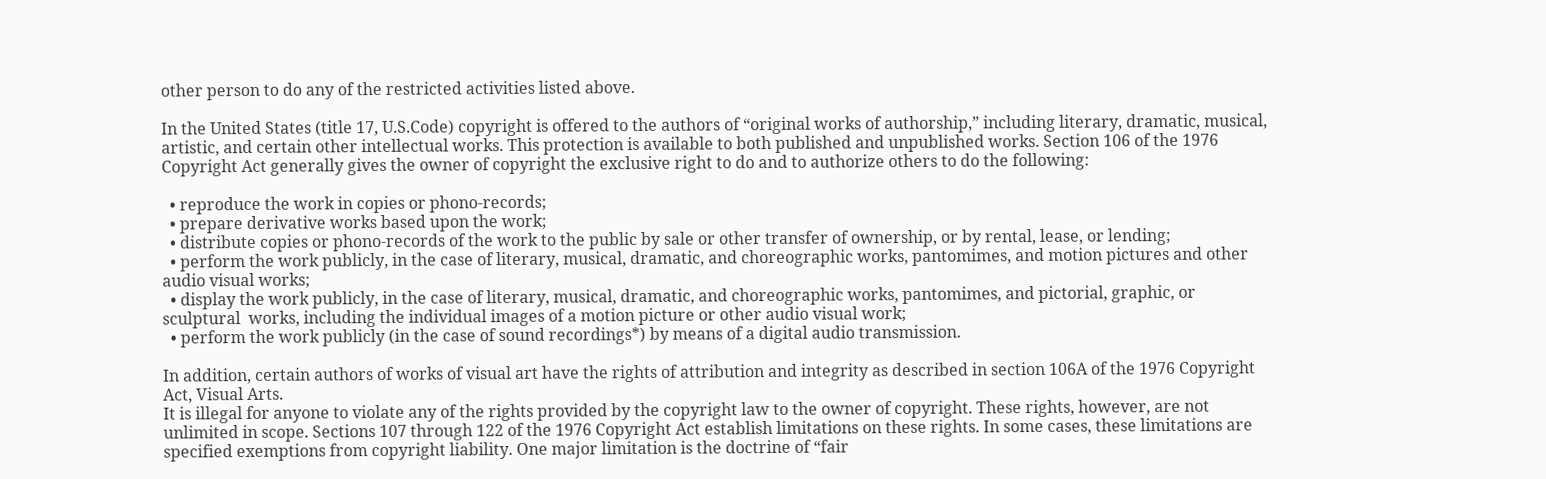other person to do any of the restricted activities listed above.

In the United States (title 17, U.S.Code) copyright is offered to the authors of “original works of authorship,” including literary, dramatic, musical, artistic, and certain other intellectual works. This protection is available to both published and unpublished works. Section 106 of the 1976 Copyright Act generally gives the owner of copyright the exclusive right to do and to authorize others to do the following:

  • reproduce the work in copies or phono-records;
  • prepare derivative works based upon the work;
  • distribute copies or phono-records of the work to the public by sale or other transfer of ownership, or by rental, lease, or lending;
  • perform the work publicly, in the case of literary, musical, dramatic, and choreographic works, pantomimes, and motion pictures and other audio visual works;
  • display the work publicly, in the case of literary, musical, dramatic, and choreographic works, pantomimes, and pictorial, graphic, or sculptural  works, including the individual images of a motion picture or other audio visual work;
  • perform the work publicly (in the case of sound recordings*) by means of a digital audio transmission.

In addition, certain authors of works of visual art have the rights of attribution and integrity as described in section 106A of the 1976 Copyright Act, Visual Arts.
It is illegal for anyone to violate any of the rights provided by the copyright law to the owner of copyright. These rights, however, are not unlimited in scope. Sections 107 through 122 of the 1976 Copyright Act establish limitations on these rights. In some cases, these limitations are specified exemptions from copyright liability. One major limitation is the doctrine of “fair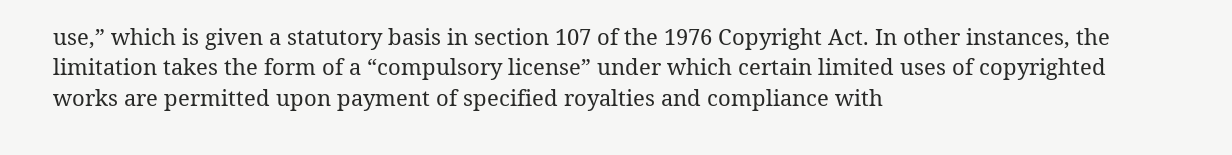use,” which is given a statutory basis in section 107 of the 1976 Copyright Act. In other instances, the limitation takes the form of a “compulsory license” under which certain limited uses of copyrighted works are permitted upon payment of specified royalties and compliance with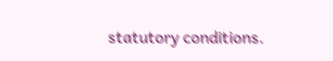statutory conditions.